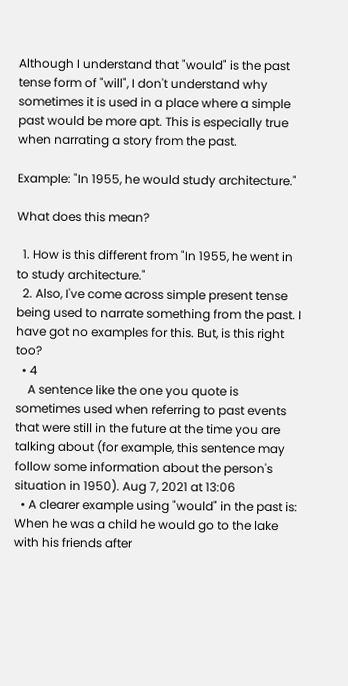Although I understand that "would" is the past tense form of "will", I don't understand why sometimes it is used in a place where a simple past would be more apt. This is especially true when narrating a story from the past.

Example: "In 1955, he would study architecture."

What does this mean?

  1. How is this different from "In 1955, he went in to study architecture."
  2. Also, I've come across simple present tense being used to narrate something from the past. I have got no examples for this. But, is this right too?
  • 4
    A sentence like the one you quote is sometimes used when referring to past events that were still in the future at the time you are talking about (for example, this sentence may follow some information about the person's situation in 1950). Aug 7, 2021 at 13:06
  • A clearer example using "would" in the past is: When he was a child he would go to the lake with his friends after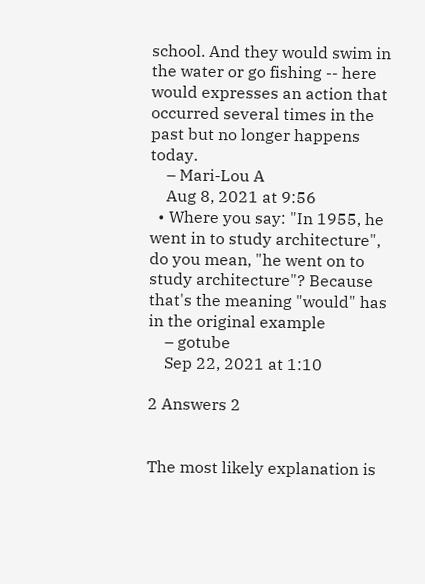school. And they would swim in the water or go fishing -- here would expresses an action that occurred several times in the past but no longer happens today.
    – Mari-Lou A
    Aug 8, 2021 at 9:56
  • Where you say: "In 1955, he went in to study architecture", do you mean, "he went on to study architecture"? Because that's the meaning "would" has in the original example
    – gotube
    Sep 22, 2021 at 1:10

2 Answers 2


The most likely explanation is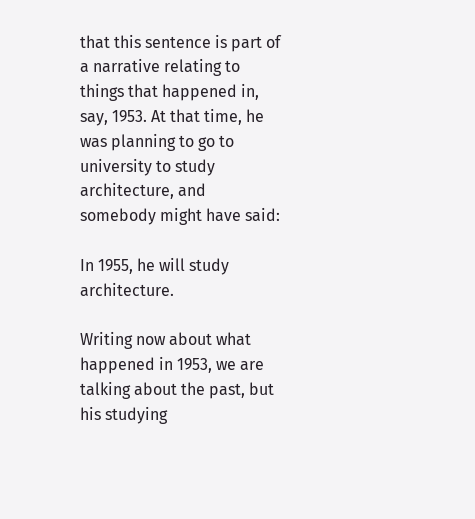that this sentence is part of a narrative relating to things that happened in, say, 1953. At that time, he was planning to go to university to study architecture, and somebody might have said:

In 1955, he will study architecture.

Writing now about what happened in 1953, we are talking about the past, but his studying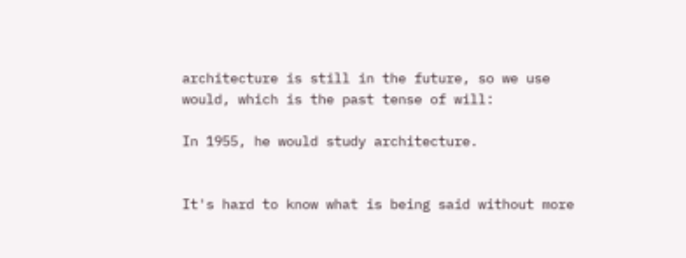architecture is still in the future, so we use would, which is the past tense of will:

In 1955, he would study architecture.


It's hard to know what is being said without more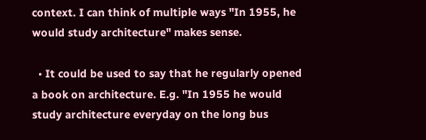context. I can think of multiple ways "In 1955, he would study architecture" makes sense.

  • It could be used to say that he regularly opened a book on architecture. E.g. "In 1955 he would study architecture everyday on the long bus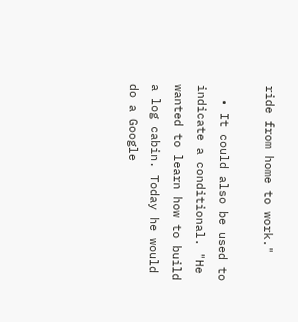ride from home to work."

  • It could also be used to indicate a conditional. "He wanted to learn how to build a log cabin. Today he would do a Google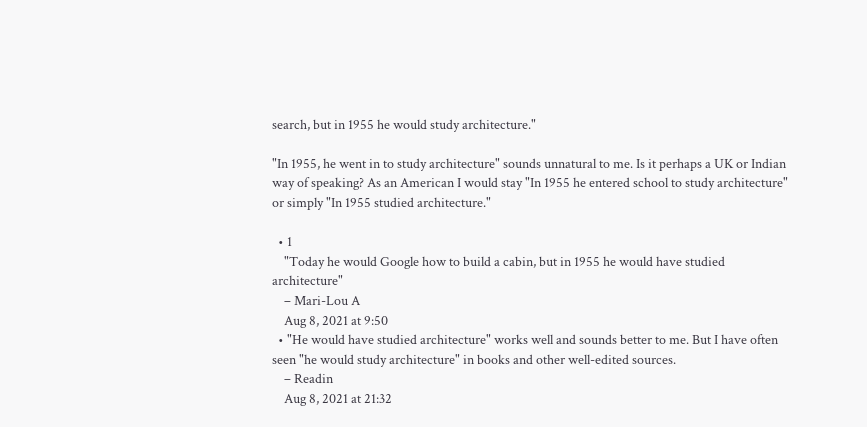search, but in 1955 he would study architecture."

"In 1955, he went in to study architecture" sounds unnatural to me. Is it perhaps a UK or Indian way of speaking? As an American I would stay "In 1955 he entered school to study architecture" or simply "In 1955 studied architecture."

  • 1
    "Today he would Google how to build a cabin, but in 1955 he would have studied architecture"
    – Mari-Lou A
    Aug 8, 2021 at 9:50
  • "He would have studied architecture" works well and sounds better to me. But I have often seen "he would study architecture" in books and other well-edited sources.
    – Readin
    Aug 8, 2021 at 21:32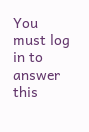You must log in to answer this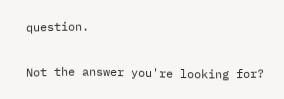question.

Not the answer you're looking for?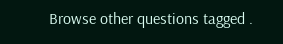Browse other questions tagged .